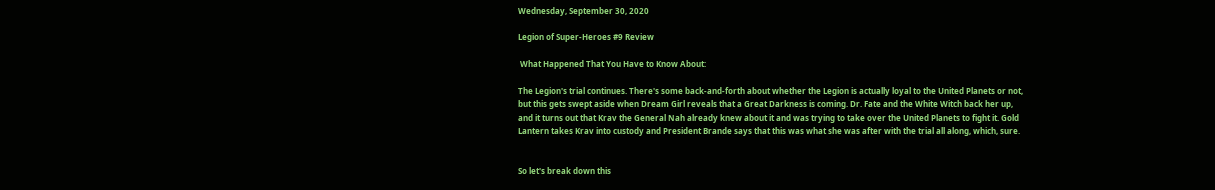Wednesday, September 30, 2020

Legion of Super-Heroes #9 Review

 What Happened That You Have to Know About:

The Legion's trial continues. There's some back-and-forth about whether the Legion is actually loyal to the United Planets or not, but this gets swept aside when Dream Girl reveals that a Great Darkness is coming. Dr. Fate and the White Witch back her up, and it turns out that Krav the General Nah already knew about it and was trying to take over the United Planets to fight it. Gold Lantern takes Krav into custody and President Brande says that this was what she was after with the trial all along, which, sure.


So let's break down this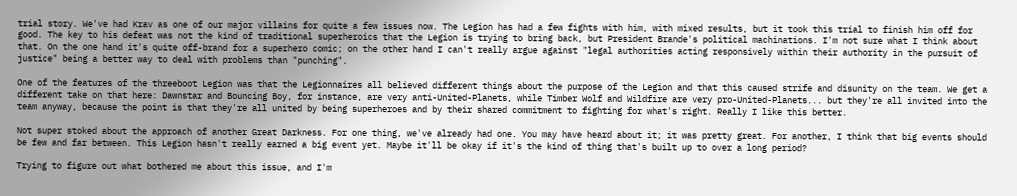trial story. We've had Krav as one of our major villains for quite a few issues now. The Legion has had a few fights with him, with mixed results, but it took this trial to finish him off for good. The key to his defeat was not the kind of traditional superheroics that the Legion is trying to bring back, but President Brande's political machinations. I'm not sure what I think about that. On the one hand it's quite off-brand for a superhero comic; on the other hand I can't really argue against "legal authorities acting responsively within their authority in the pursuit of justice" being a better way to deal with problems than "punching".

One of the features of the threeboot Legion was that the Legionnaires all believed different things about the purpose of the Legion and that this caused strife and disunity on the team. We get a different take on that here: Dawnstar and Bouncing Boy, for instance, are very anti-United-Planets, while Timber Wolf and Wildfire are very pro-United-Planets... but they're all invited into the team anyway, because the point is that they're all united by being superheroes and by their shared commitment to fighting for what's right. Really I like this better.

Not super stoked about the approach of another Great Darkness. For one thing, we've already had one. You may have heard about it; it was pretty great. For another, I think that big events should be few and far between. This Legion hasn't really earned a big event yet. Maybe it'll be okay if it's the kind of thing that's built up to over a long period?

Trying to figure out what bothered me about this issue, and I'm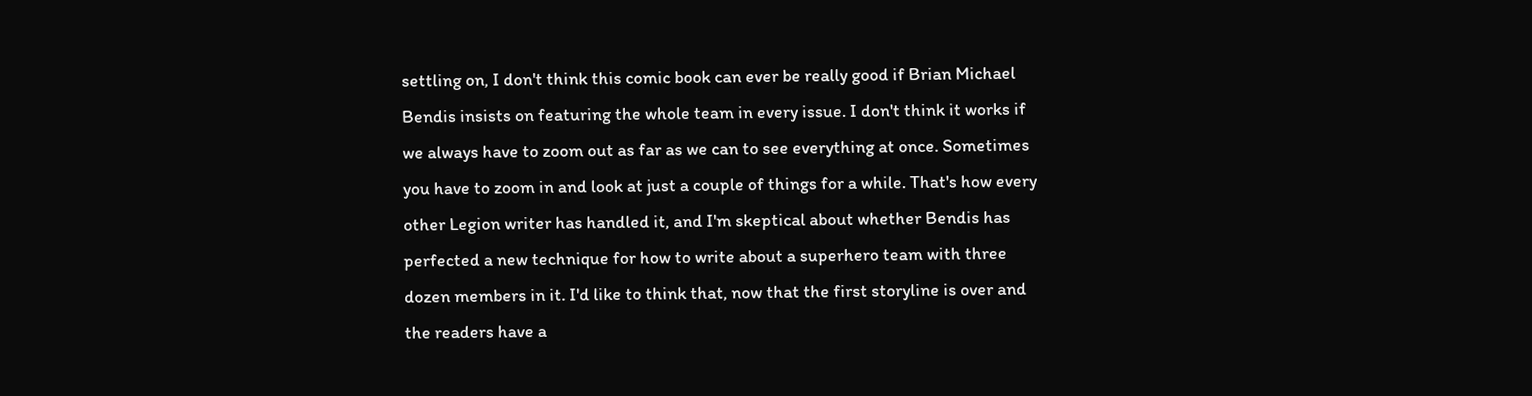settling on, I don't think this comic book can ever be really good if Brian Michael Bendis insists on featuring the whole team in every issue. I don't think it works if we always have to zoom out as far as we can to see everything at once. Sometimes you have to zoom in and look at just a couple of things for a while. That's how every other Legion writer has handled it, and I'm skeptical about whether Bendis has perfected a new technique for how to write about a superhero team with three dozen members in it. I'd like to think that, now that the first storyline is over and the readers have a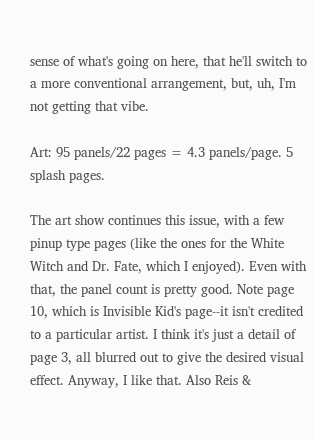sense of what's going on here, that he'll switch to a more conventional arrangement, but, uh, I'm not getting that vibe.

Art: 95 panels/22 pages = 4.3 panels/page. 5 splash pages.

The art show continues this issue, with a few pinup type pages (like the ones for the White Witch and Dr. Fate, which I enjoyed). Even with that, the panel count is pretty good. Note page 10, which is Invisible Kid's page--it isn't credited to a particular artist. I think it's just a detail of page 3, all blurred out to give the desired visual effect. Anyway, I like that. Also Reis &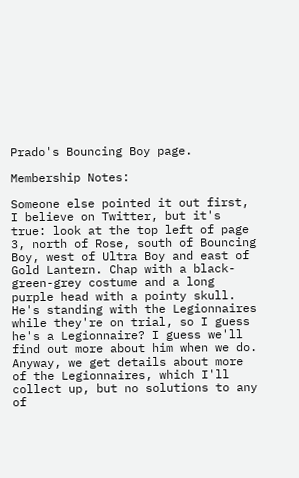Prado's Bouncing Boy page.

Membership Notes:

Someone else pointed it out first, I believe on Twitter, but it's true: look at the top left of page 3, north of Rose, south of Bouncing Boy, west of Ultra Boy and east of Gold Lantern. Chap with a black-green-grey costume and a long purple head with a pointy skull. He's standing with the Legionnaires while they're on trial, so I guess he's a Legionnaire? I guess we'll find out more about him when we do. Anyway, we get details about more of the Legionnaires, which I'll collect up, but no solutions to any of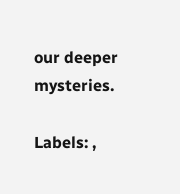our deeper mysteries.

Labels: ,